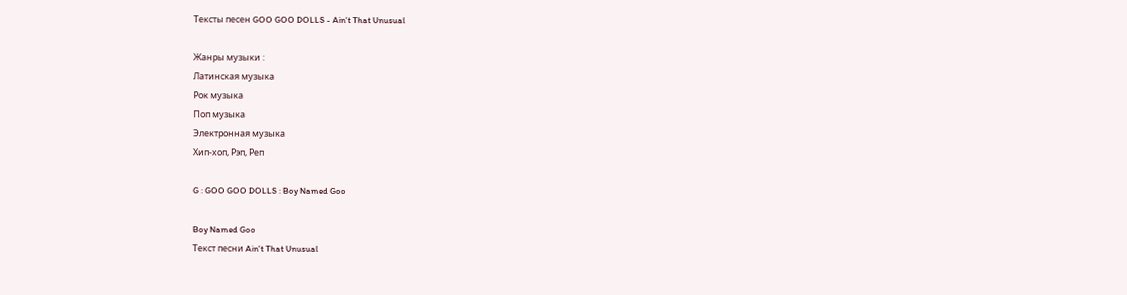Тексты песен GOO GOO DOLLS - Ain't That Unusual

Жанры музыки :
Латинская музыка
Рок музыка
Поп музыка
Электронная музыка
Хип-хоп, Рэп, Реп

G : GOO GOO DOLLS : Boy Named Goo

Boy Named Goo
Текст песни Ain't That Unusual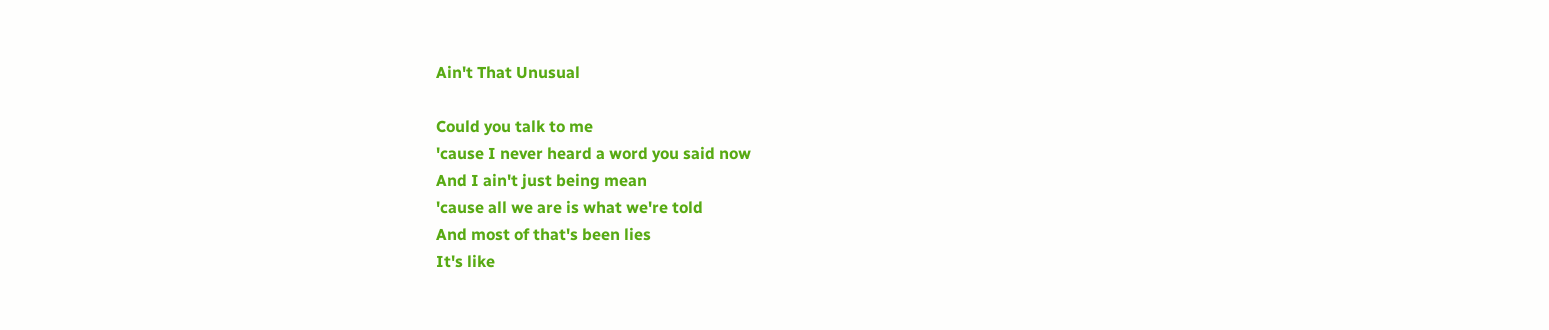Ain't That Unusual

Could you talk to me
'cause I never heard a word you said now
And I ain't just being mean
'cause all we are is what we're told
And most of that's been lies
It's like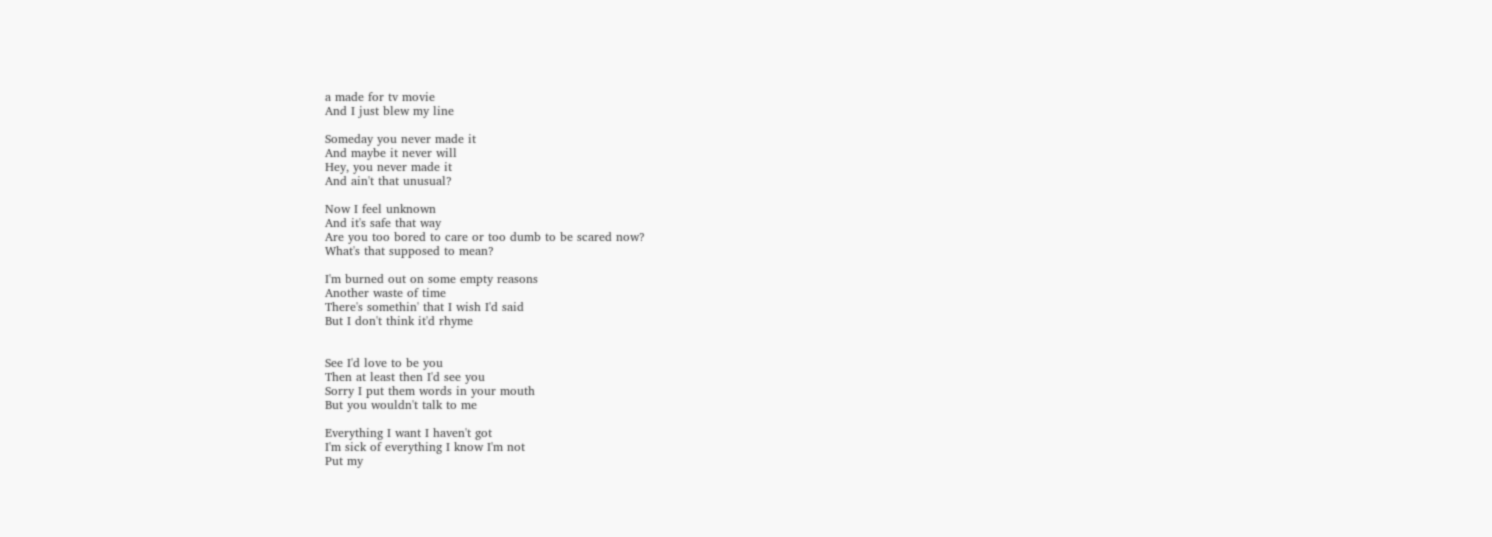a made for tv movie
And I just blew my line

Someday you never made it
And maybe it never will
Hey, you never made it
And ain't that unusual?

Now I feel unknown
And it's safe that way
Are you too bored to care or too dumb to be scared now?
What's that supposed to mean?

I'm burned out on some empty reasons
Another waste of time
There's somethin' that I wish I'd said
But I don't think it'd rhyme


See I'd love to be you
Then at least then I'd see you
Sorry I put them words in your mouth
But you wouldn't talk to me

Everything I want I haven't got
I'm sick of everything I know I'm not
Put my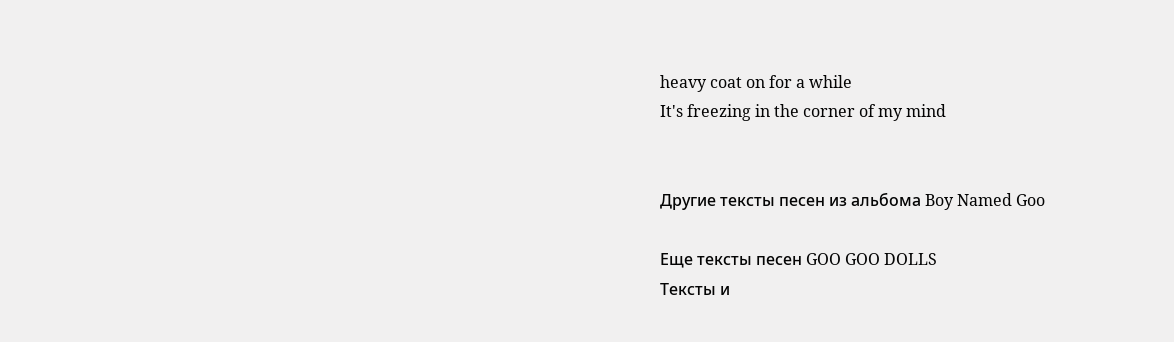heavy coat on for a while
It's freezing in the corner of my mind


Другие тексты песен из альбома Boy Named Goo

Еще тексты песен GOO GOO DOLLS
Тексты и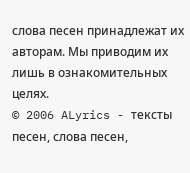слова песен принадлежат их авторам. Мы приводим их лишь в ознакомительных целях.
© 2006 ALyrics - тексты песен, слова песен,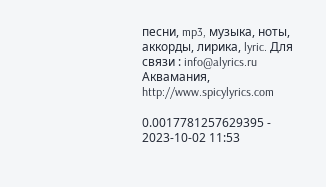песни, mp3, музыка, ноты, аккорды, лирика, lyric. Для связи : info@alyrics.ru Аквамания, http://www.spicylyrics.com

0.0017781257629395 - 2023-10-02 11:53